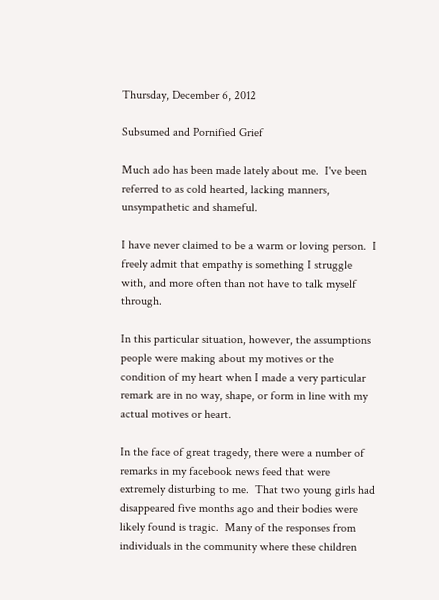Thursday, December 6, 2012

Subsumed and Pornified Grief

Much ado has been made lately about me.  I've been referred to as cold hearted, lacking manners, unsympathetic and shameful.

I have never claimed to be a warm or loving person.  I freely admit that empathy is something I struggle with, and more often than not have to talk myself through.

In this particular situation, however, the assumptions people were making about my motives or the condition of my heart when I made a very particular remark are in no way, shape, or form in line with my actual motives or heart.

In the face of great tragedy, there were a number of remarks in my facebook news feed that were extremely disturbing to me.  That two young girls had disappeared five months ago and their bodies were likely found is tragic.  Many of the responses from individuals in the community where these children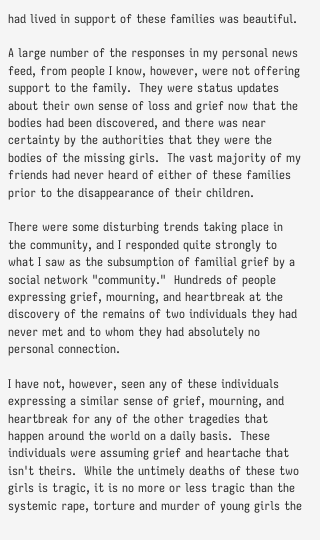had lived in support of these families was beautiful.

A large number of the responses in my personal news feed, from people I know, however, were not offering support to the family.  They were status updates about their own sense of loss and grief now that the bodies had been discovered, and there was near certainty by the authorities that they were the bodies of the missing girls.  The vast majority of my friends had never heard of either of these families prior to the disappearance of their children.

There were some disturbing trends taking place in the community, and I responded quite strongly to what I saw as the subsumption of familial grief by a social network "community."  Hundreds of people expressing grief, mourning, and heartbreak at the discovery of the remains of two individuals they had never met and to whom they had absolutely no personal connection.

I have not, however, seen any of these individuals expressing a similar sense of grief, mourning, and heartbreak for any of the other tragedies that happen around the world on a daily basis.  These individuals were assuming grief and heartache that isn't theirs.  While the untimely deaths of these two girls is tragic, it is no more or less tragic than the systemic rape, torture and murder of young girls the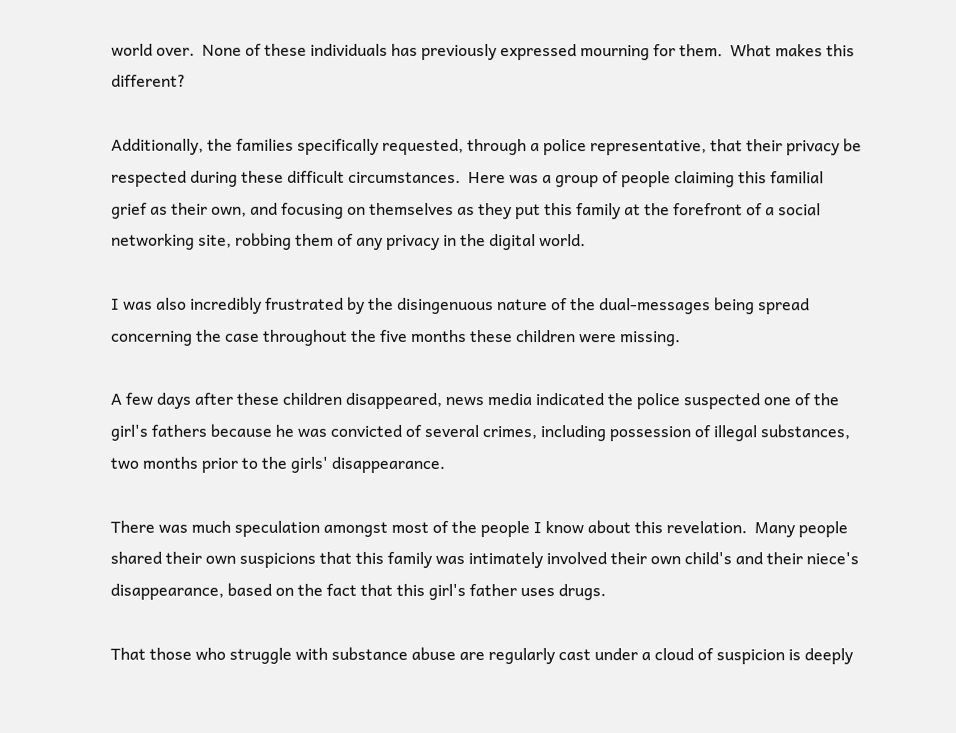world over.  None of these individuals has previously expressed mourning for them.  What makes this different?

Additionally, the families specifically requested, through a police representative, that their privacy be respected during these difficult circumstances.  Here was a group of people claiming this familial grief as their own, and focusing on themselves as they put this family at the forefront of a social networking site, robbing them of any privacy in the digital world.

I was also incredibly frustrated by the disingenuous nature of the dual-messages being spread concerning the case throughout the five months these children were missing.

A few days after these children disappeared, news media indicated the police suspected one of the girl's fathers because he was convicted of several crimes, including possession of illegal substances, two months prior to the girls' disappearance.

There was much speculation amongst most of the people I know about this revelation.  Many people shared their own suspicions that this family was intimately involved their own child's and their niece's disappearance, based on the fact that this girl's father uses drugs.

That those who struggle with substance abuse are regularly cast under a cloud of suspicion is deeply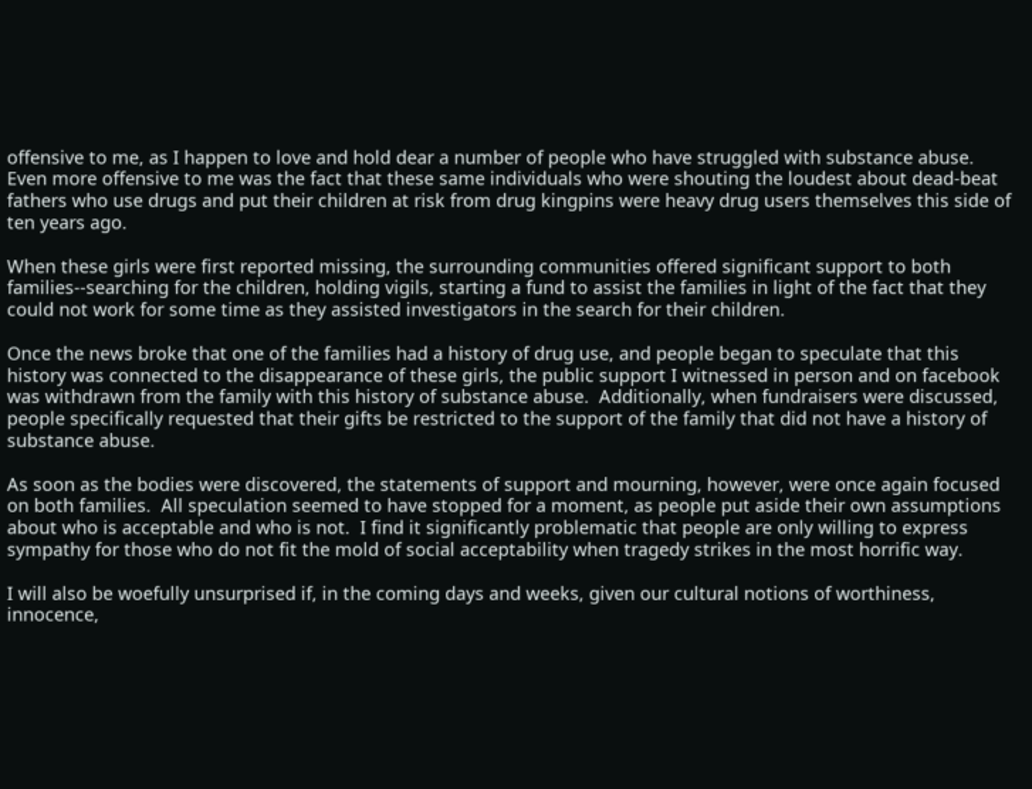offensive to me, as I happen to love and hold dear a number of people who have struggled with substance abuse.  Even more offensive to me was the fact that these same individuals who were shouting the loudest about dead-beat fathers who use drugs and put their children at risk from drug kingpins were heavy drug users themselves this side of ten years ago.

When these girls were first reported missing, the surrounding communities offered significant support to both families--searching for the children, holding vigils, starting a fund to assist the families in light of the fact that they could not work for some time as they assisted investigators in the search for their children.

Once the news broke that one of the families had a history of drug use, and people began to speculate that this history was connected to the disappearance of these girls, the public support I witnessed in person and on facebook was withdrawn from the family with this history of substance abuse.  Additionally, when fundraisers were discussed, people specifically requested that their gifts be restricted to the support of the family that did not have a history of substance abuse.

As soon as the bodies were discovered, the statements of support and mourning, however, were once again focused on both families.  All speculation seemed to have stopped for a moment, as people put aside their own assumptions about who is acceptable and who is not.  I find it significantly problematic that people are only willing to express sympathy for those who do not fit the mold of social acceptability when tragedy strikes in the most horrific way.

I will also be woefully unsurprised if, in the coming days and weeks, given our cultural notions of worthiness, innocence,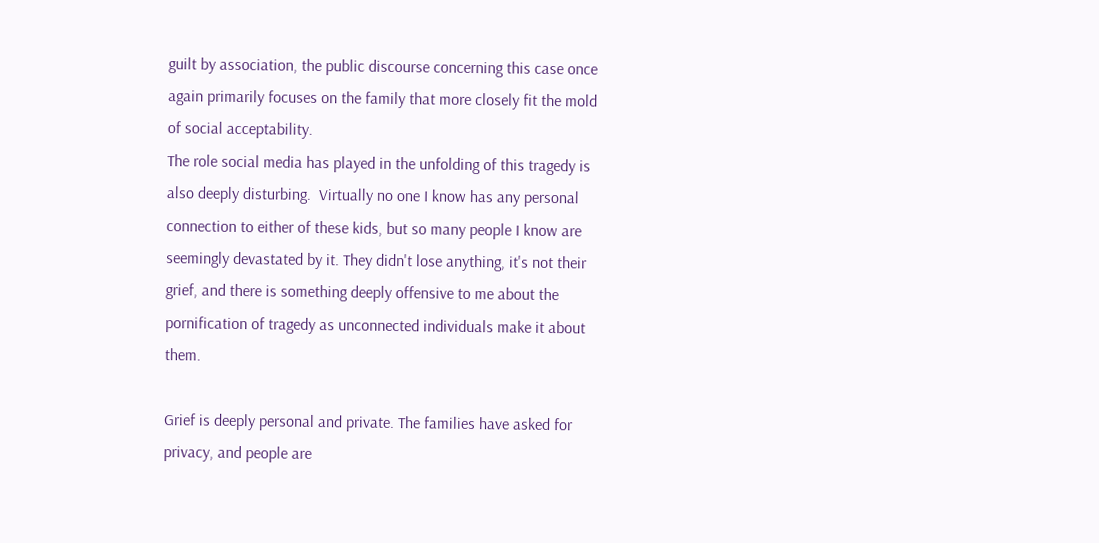guilt by association, the public discourse concerning this case once again primarily focuses on the family that more closely fit the mold of social acceptability.
The role social media has played in the unfolding of this tragedy is also deeply disturbing.  Virtually no one I know has any personal connection to either of these kids, but so many people I know are seemingly devastated by it. They didn't lose anything, it's not their grief, and there is something deeply offensive to me about the pornification of tragedy as unconnected individuals make it about them.

Grief is deeply personal and private. The families have asked for privacy, and people are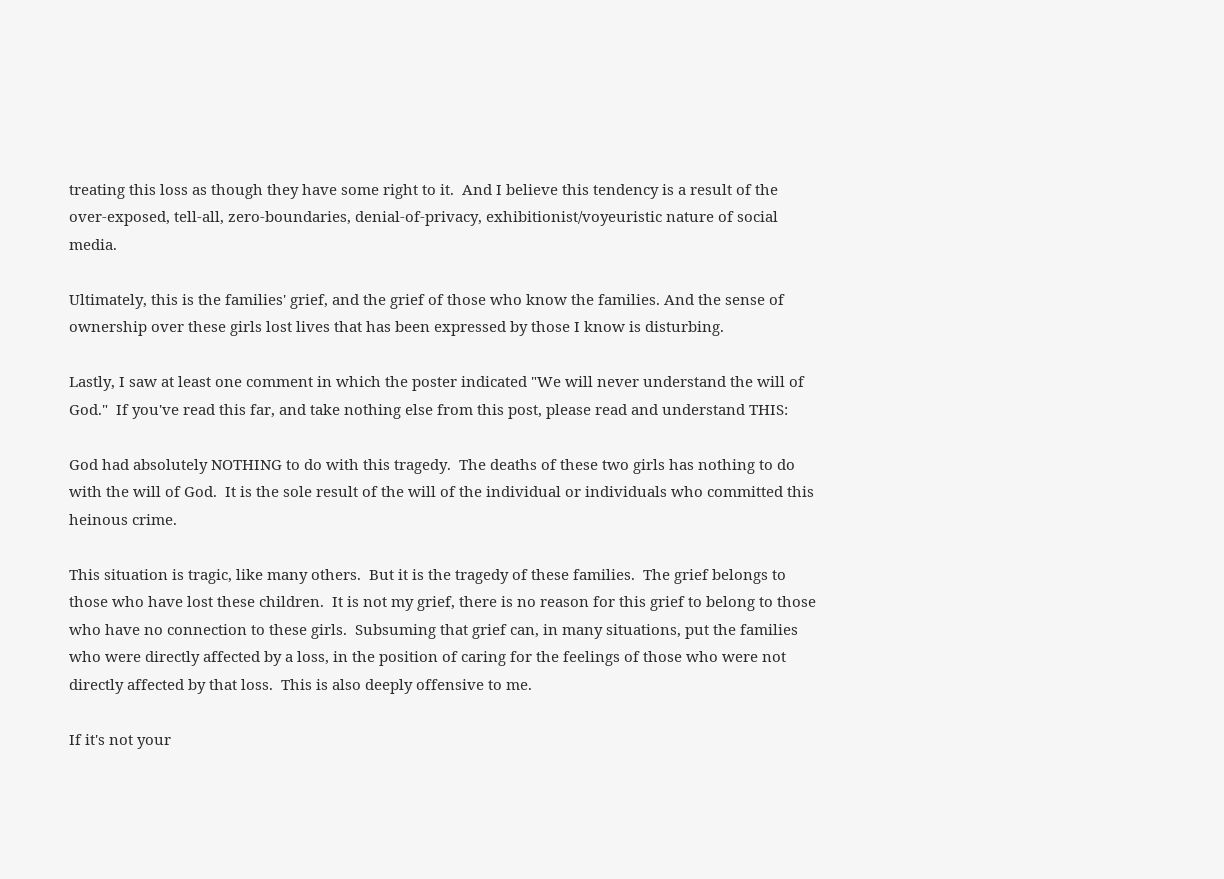treating this loss as though they have some right to it.  And I believe this tendency is a result of the over-exposed, tell-all, zero-boundaries, denial-of-privacy, exhibitionist/voyeuristic nature of social media.

Ultimately, this is the families' grief, and the grief of those who know the families. And the sense of ownership over these girls lost lives that has been expressed by those I know is disturbing.

Lastly, I saw at least one comment in which the poster indicated "We will never understand the will of God."  If you've read this far, and take nothing else from this post, please read and understand THIS:

God had absolutely NOTHING to do with this tragedy.  The deaths of these two girls has nothing to do with the will of God.  It is the sole result of the will of the individual or individuals who committed this heinous crime.

This situation is tragic, like many others.  But it is the tragedy of these families.  The grief belongs to those who have lost these children.  It is not my grief, there is no reason for this grief to belong to those who have no connection to these girls.  Subsuming that grief can, in many situations, put the families who were directly affected by a loss, in the position of caring for the feelings of those who were not directly affected by that loss.  This is also deeply offensive to me.

If it's not your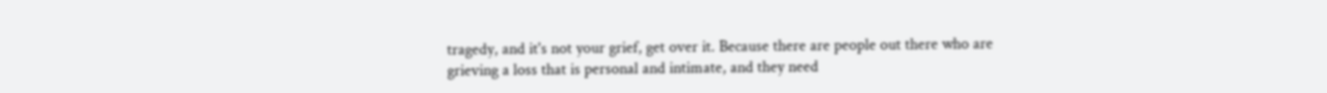tragedy, and it's not your grief, get over it. Because there are people out there who are grieving a loss that is personal and intimate, and they need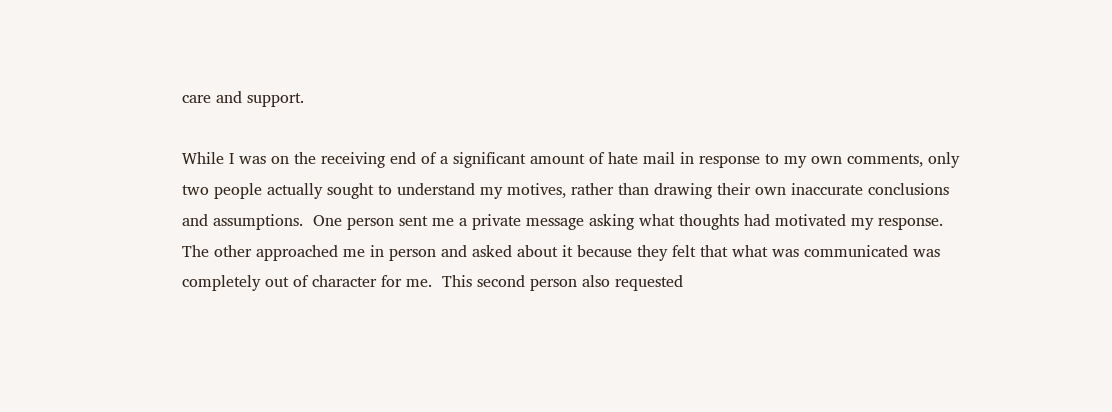care and support.

While I was on the receiving end of a significant amount of hate mail in response to my own comments, only two people actually sought to understand my motives, rather than drawing their own inaccurate conclusions and assumptions.  One person sent me a private message asking what thoughts had motivated my response.  The other approached me in person and asked about it because they felt that what was communicated was completely out of character for me.  This second person also requested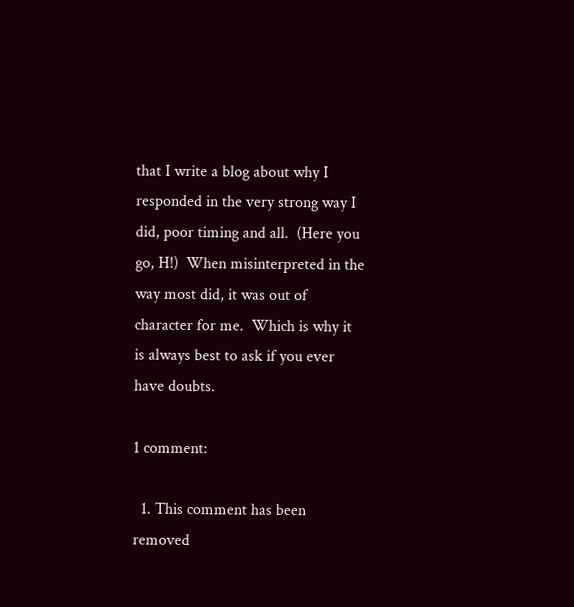that I write a blog about why I responded in the very strong way I did, poor timing and all.  (Here you go, H!)  When misinterpreted in the way most did, it was out of character for me.  Which is why it is always best to ask if you ever have doubts.

1 comment:

  1. This comment has been removed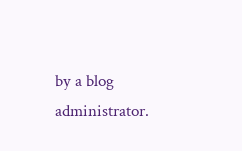by a blog administrator.